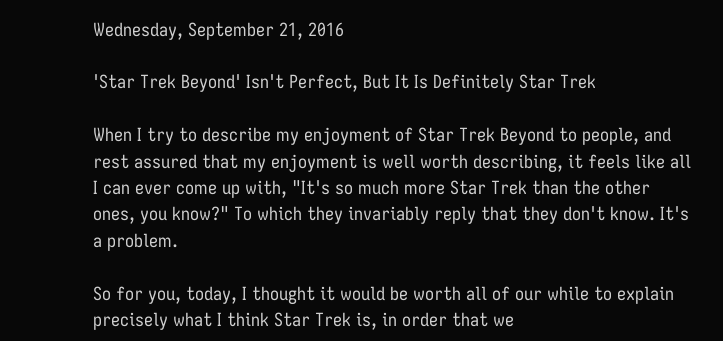Wednesday, September 21, 2016

'Star Trek Beyond' Isn't Perfect, But It Is Definitely Star Trek

When I try to describe my enjoyment of Star Trek Beyond to people, and rest assured that my enjoyment is well worth describing, it feels like all I can ever come up with, "It's so much more Star Trek than the other ones, you know?" To which they invariably reply that they don't know. It's a problem.

So for you, today, I thought it would be worth all of our while to explain precisely what I think Star Trek is, in order that we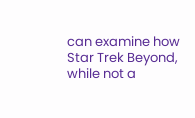can examine how Star Trek Beyond, while not a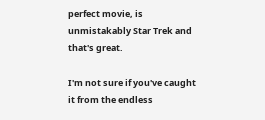perfect movie, is unmistakably Star Trek and that's great.

I'm not sure if you've caught it from the endless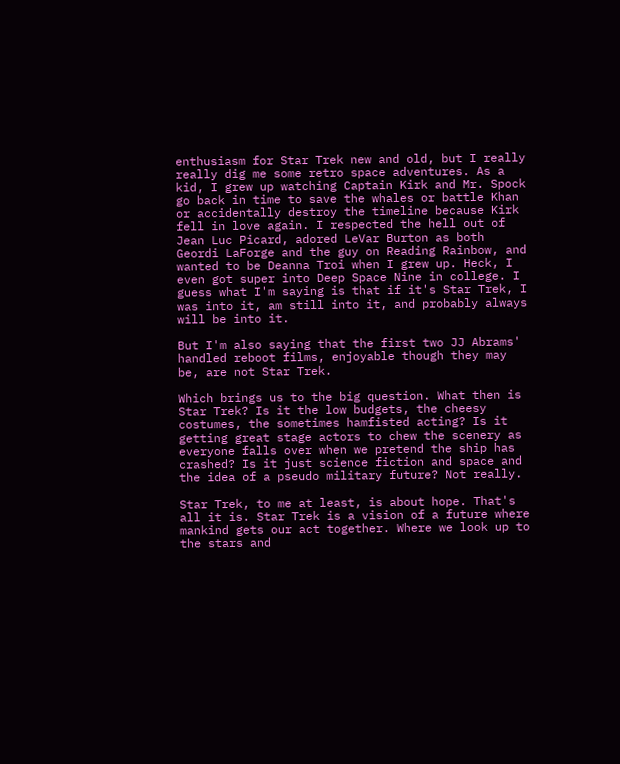enthusiasm for Star Trek new and old, but I really really dig me some retro space adventures. As a kid, I grew up watching Captain Kirk and Mr. Spock go back in time to save the whales or battle Khan or accidentally destroy the timeline because Kirk fell in love again. I respected the hell out of Jean Luc Picard, adored LeVar Burton as both Geordi LaForge and the guy on Reading Rainbow, and wanted to be Deanna Troi when I grew up. Heck, I even got super into Deep Space Nine in college. I guess what I'm saying is that if it's Star Trek, I was into it, am still into it, and probably always will be into it.

But I'm also saying that the first two JJ Abrams' handled reboot films, enjoyable though they may be, are not Star Trek.

Which brings us to the big question. What then is Star Trek? Is it the low budgets, the cheesy costumes, the sometimes hamfisted acting? Is it getting great stage actors to chew the scenery as everyone falls over when we pretend the ship has crashed? Is it just science fiction and space and the idea of a pseudo military future? Not really.

Star Trek, to me at least, is about hope. That's all it is. Star Trek is a vision of a future where mankind gets our act together. Where we look up to the stars and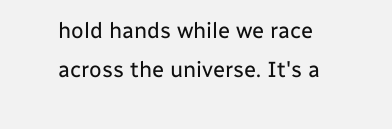hold hands while we race across the universe. It's a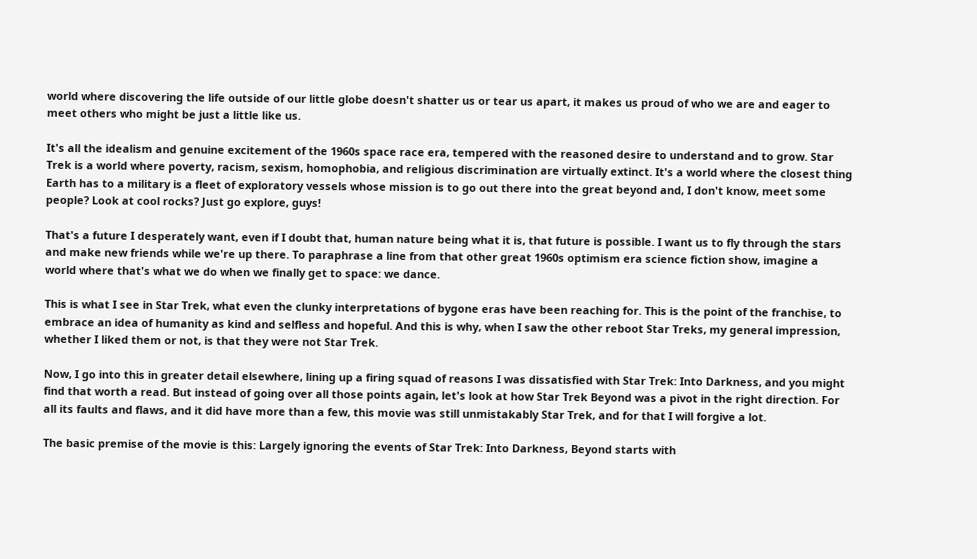world where discovering the life outside of our little globe doesn't shatter us or tear us apart, it makes us proud of who we are and eager to meet others who might be just a little like us.

It's all the idealism and genuine excitement of the 1960s space race era, tempered with the reasoned desire to understand and to grow. Star Trek is a world where poverty, racism, sexism, homophobia, and religious discrimination are virtually extinct. It's a world where the closest thing Earth has to a military is a fleet of exploratory vessels whose mission is to go out there into the great beyond and, I don't know, meet some people? Look at cool rocks? Just go explore, guys!

That's a future I desperately want, even if I doubt that, human nature being what it is, that future is possible. I want us to fly through the stars and make new friends while we're up there. To paraphrase a line from that other great 1960s optimism era science fiction show, imagine a world where that's what we do when we finally get to space: we dance.

This is what I see in Star Trek, what even the clunky interpretations of bygone eras have been reaching for. This is the point of the franchise, to embrace an idea of humanity as kind and selfless and hopeful. And this is why, when I saw the other reboot Star Treks, my general impression, whether I liked them or not, is that they were not Star Trek.

Now, I go into this in greater detail elsewhere, lining up a firing squad of reasons I was dissatisfied with Star Trek: Into Darkness, and you might find that worth a read. But instead of going over all those points again, let's look at how Star Trek Beyond was a pivot in the right direction. For all its faults and flaws, and it did have more than a few, this movie was still unmistakably Star Trek, and for that I will forgive a lot.

The basic premise of the movie is this: Largely ignoring the events of Star Trek: Into Darkness, Beyond starts with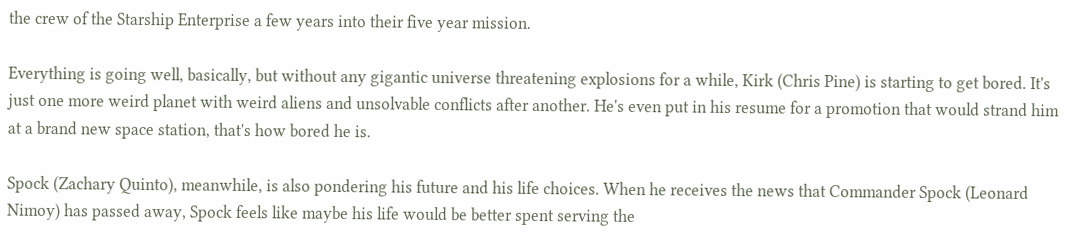the crew of the Starship Enterprise a few years into their five year mission.

Everything is going well, basically, but without any gigantic universe threatening explosions for a while, Kirk (Chris Pine) is starting to get bored. It's just one more weird planet with weird aliens and unsolvable conflicts after another. He's even put in his resume for a promotion that would strand him at a brand new space station, that's how bored he is.

Spock (Zachary Quinto), meanwhile, is also pondering his future and his life choices. When he receives the news that Commander Spock (Leonard Nimoy) has passed away, Spock feels like maybe his life would be better spent serving the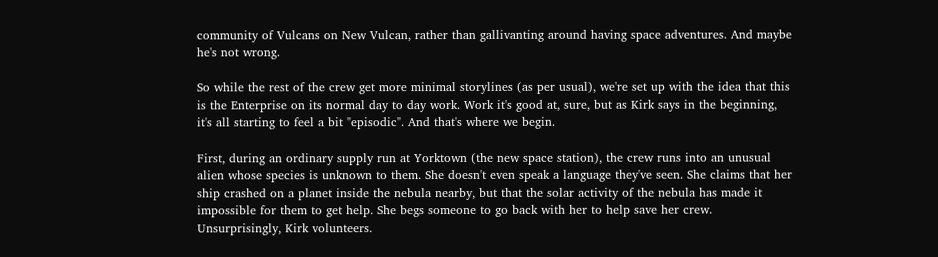community of Vulcans on New Vulcan, rather than gallivanting around having space adventures. And maybe he's not wrong.

So while the rest of the crew get more minimal storylines (as per usual), we're set up with the idea that this is the Enterprise on its normal day to day work. Work it's good at, sure, but as Kirk says in the beginning, it's all starting to feel a bit "episodic". And that's where we begin.

First, during an ordinary supply run at Yorktown (the new space station), the crew runs into an unusual alien whose species is unknown to them. She doesn't even speak a language they've seen. She claims that her ship crashed on a planet inside the nebula nearby, but that the solar activity of the nebula has made it impossible for them to get help. She begs someone to go back with her to help save her crew. Unsurprisingly, Kirk volunteers.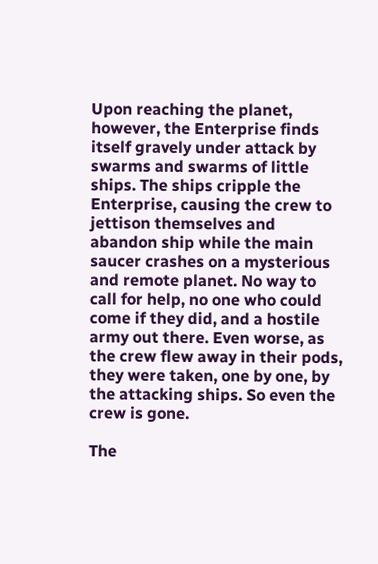Upon reaching the planet, however, the Enterprise finds itself gravely under attack by swarms and swarms of little ships. The ships cripple the Enterprise, causing the crew to jettison themselves and abandon ship while the main saucer crashes on a mysterious and remote planet. No way to call for help, no one who could come if they did, and a hostile army out there. Even worse, as the crew flew away in their pods, they were taken, one by one, by the attacking ships. So even the crew is gone.

The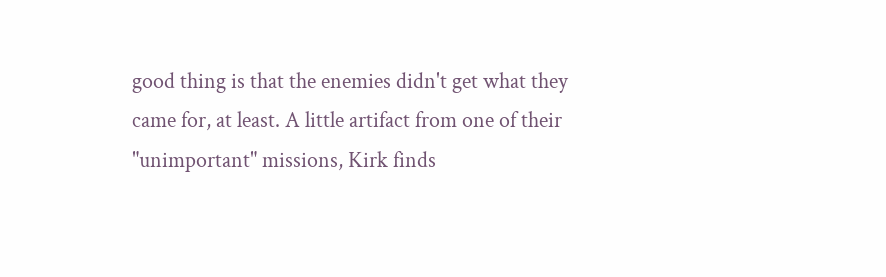good thing is that the enemies didn't get what they came for, at least. A little artifact from one of their "unimportant" missions, Kirk finds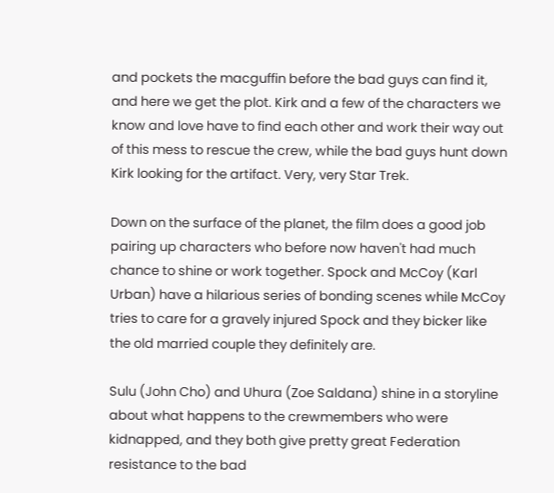and pockets the macguffin before the bad guys can find it, and here we get the plot. Kirk and a few of the characters we know and love have to find each other and work their way out of this mess to rescue the crew, while the bad guys hunt down Kirk looking for the artifact. Very, very Star Trek.

Down on the surface of the planet, the film does a good job pairing up characters who before now haven't had much chance to shine or work together. Spock and McCoy (Karl Urban) have a hilarious series of bonding scenes while McCoy tries to care for a gravely injured Spock and they bicker like the old married couple they definitely are.

Sulu (John Cho) and Uhura (Zoe Saldana) shine in a storyline about what happens to the crewmembers who were kidnapped, and they both give pretty great Federation resistance to the bad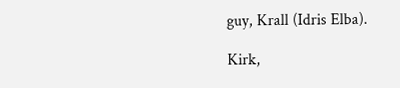guy, Krall (Idris Elba).

Kirk,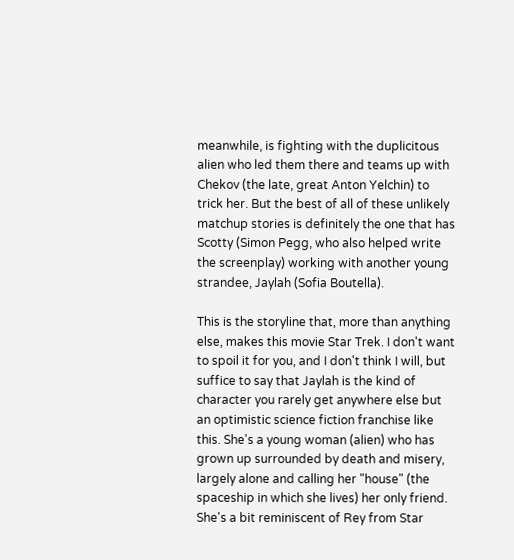meanwhile, is fighting with the duplicitous alien who led them there and teams up with Chekov (the late, great Anton Yelchin) to trick her. But the best of all of these unlikely matchup stories is definitely the one that has Scotty (Simon Pegg, who also helped write the screenplay) working with another young strandee, Jaylah (Sofia Boutella).

This is the storyline that, more than anything else, makes this movie Star Trek. I don't want to spoil it for you, and I don't think I will, but suffice to say that Jaylah is the kind of character you rarely get anywhere else but an optimistic science fiction franchise like this. She's a young woman (alien) who has grown up surrounded by death and misery, largely alone and calling her "house" (the spaceship in which she lives) her only friend. She's a bit reminiscent of Rey from Star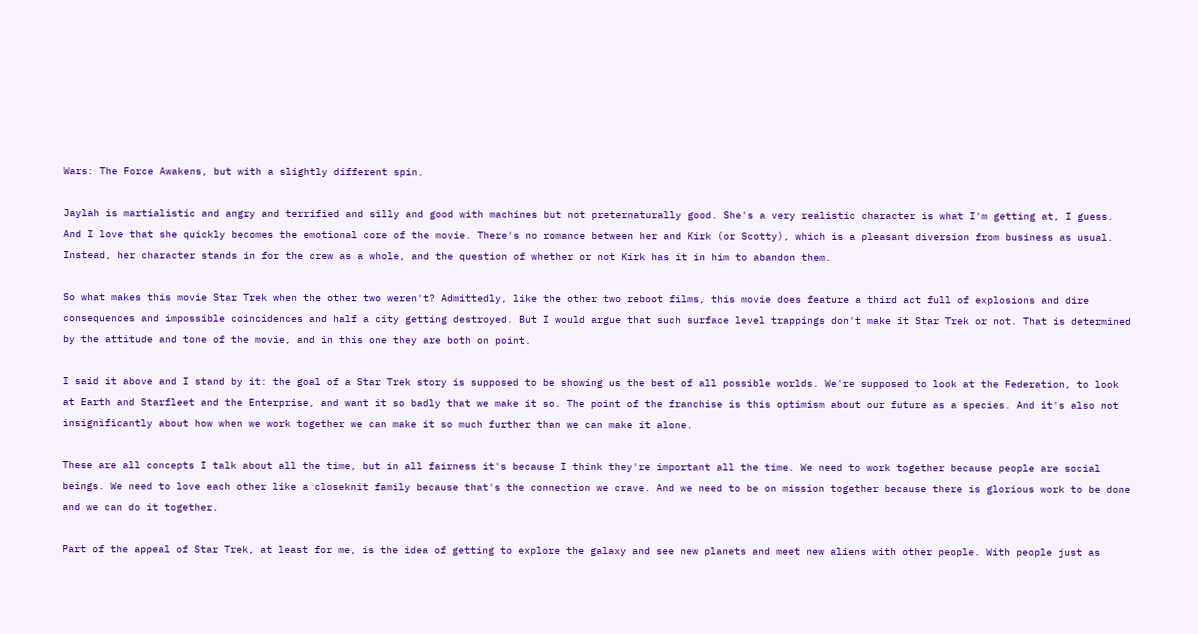Wars: The Force Awakens, but with a slightly different spin.

Jaylah is martialistic and angry and terrified and silly and good with machines but not preternaturally good. She's a very realistic character is what I'm getting at, I guess. And I love that she quickly becomes the emotional core of the movie. There's no romance between her and Kirk (or Scotty), which is a pleasant diversion from business as usual. Instead, her character stands in for the crew as a whole, and the question of whether or not Kirk has it in him to abandon them.

So what makes this movie Star Trek when the other two weren't? Admittedly, like the other two reboot films, this movie does feature a third act full of explosions and dire consequences and impossible coincidences and half a city getting destroyed. But I would argue that such surface level trappings don't make it Star Trek or not. That is determined by the attitude and tone of the movie, and in this one they are both on point.

I said it above and I stand by it: the goal of a Star Trek story is supposed to be showing us the best of all possible worlds. We're supposed to look at the Federation, to look at Earth and Starfleet and the Enterprise, and want it so badly that we make it so. The point of the franchise is this optimism about our future as a species. And it's also not insignificantly about how when we work together we can make it so much further than we can make it alone.

These are all concepts I talk about all the time, but in all fairness it's because I think they're important all the time. We need to work together because people are social beings. We need to love each other like a closeknit family because that's the connection we crave. And we need to be on mission together because there is glorious work to be done and we can do it together.

Part of the appeal of Star Trek, at least for me, is the idea of getting to explore the galaxy and see new planets and meet new aliens with other people. With people just as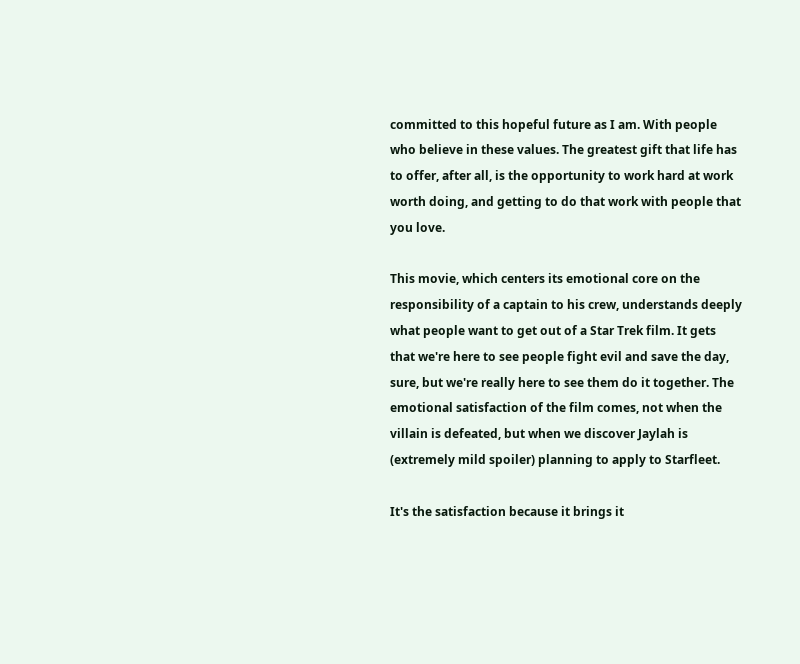committed to this hopeful future as I am. With people who believe in these values. The greatest gift that life has to offer, after all, is the opportunity to work hard at work worth doing, and getting to do that work with people that you love.

This movie, which centers its emotional core on the responsibility of a captain to his crew, understands deeply what people want to get out of a Star Trek film. It gets that we're here to see people fight evil and save the day, sure, but we're really here to see them do it together. The emotional satisfaction of the film comes, not when the villain is defeated, but when we discover Jaylah is (extremely mild spoiler) planning to apply to Starfleet.

It's the satisfaction because it brings it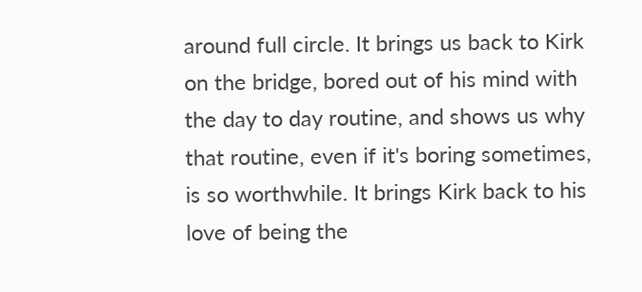around full circle. It brings us back to Kirk on the bridge, bored out of his mind with the day to day routine, and shows us why that routine, even if it's boring sometimes, is so worthwhile. It brings Kirk back to his love of being the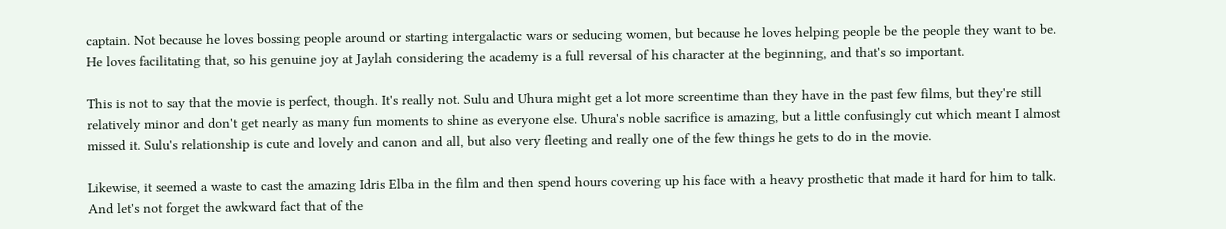captain. Not because he loves bossing people around or starting intergalactic wars or seducing women, but because he loves helping people be the people they want to be. He loves facilitating that, so his genuine joy at Jaylah considering the academy is a full reversal of his character at the beginning, and that's so important.

This is not to say that the movie is perfect, though. It's really not. Sulu and Uhura might get a lot more screentime than they have in the past few films, but they're still relatively minor and don't get nearly as many fun moments to shine as everyone else. Uhura's noble sacrifice is amazing, but a little confusingly cut which meant I almost missed it. Sulu's relationship is cute and lovely and canon and all, but also very fleeting and really one of the few things he gets to do in the movie.

Likewise, it seemed a waste to cast the amazing Idris Elba in the film and then spend hours covering up his face with a heavy prosthetic that made it hard for him to talk. And let's not forget the awkward fact that of the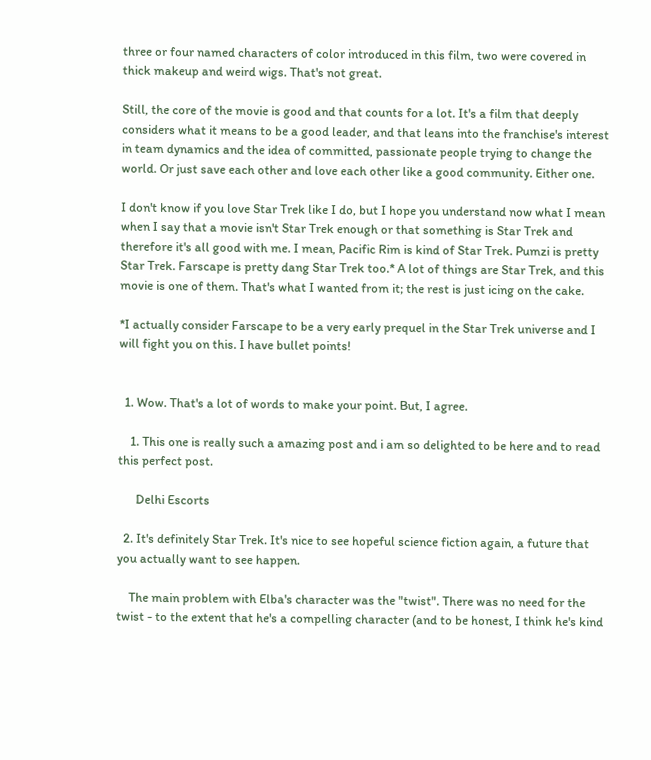three or four named characters of color introduced in this film, two were covered in thick makeup and weird wigs. That's not great.

Still, the core of the movie is good and that counts for a lot. It's a film that deeply considers what it means to be a good leader, and that leans into the franchise's interest in team dynamics and the idea of committed, passionate people trying to change the world. Or just save each other and love each other like a good community. Either one.

I don't know if you love Star Trek like I do, but I hope you understand now what I mean when I say that a movie isn't Star Trek enough or that something is Star Trek and therefore it's all good with me. I mean, Pacific Rim is kind of Star Trek. Pumzi is pretty Star Trek. Farscape is pretty dang Star Trek too.* A lot of things are Star Trek, and this movie is one of them. That's what I wanted from it; the rest is just icing on the cake.

*I actually consider Farscape to be a very early prequel in the Star Trek universe and I will fight you on this. I have bullet points!


  1. Wow. That's a lot of words to make your point. But, I agree.

    1. This one is really such a amazing post and i am so delighted to be here and to read this perfect post.

      Delhi Escorts

  2. It's definitely Star Trek. It's nice to see hopeful science fiction again, a future that you actually want to see happen.

    The main problem with Elba's character was the "twist". There was no need for the twist - to the extent that he's a compelling character (and to be honest, I think he's kind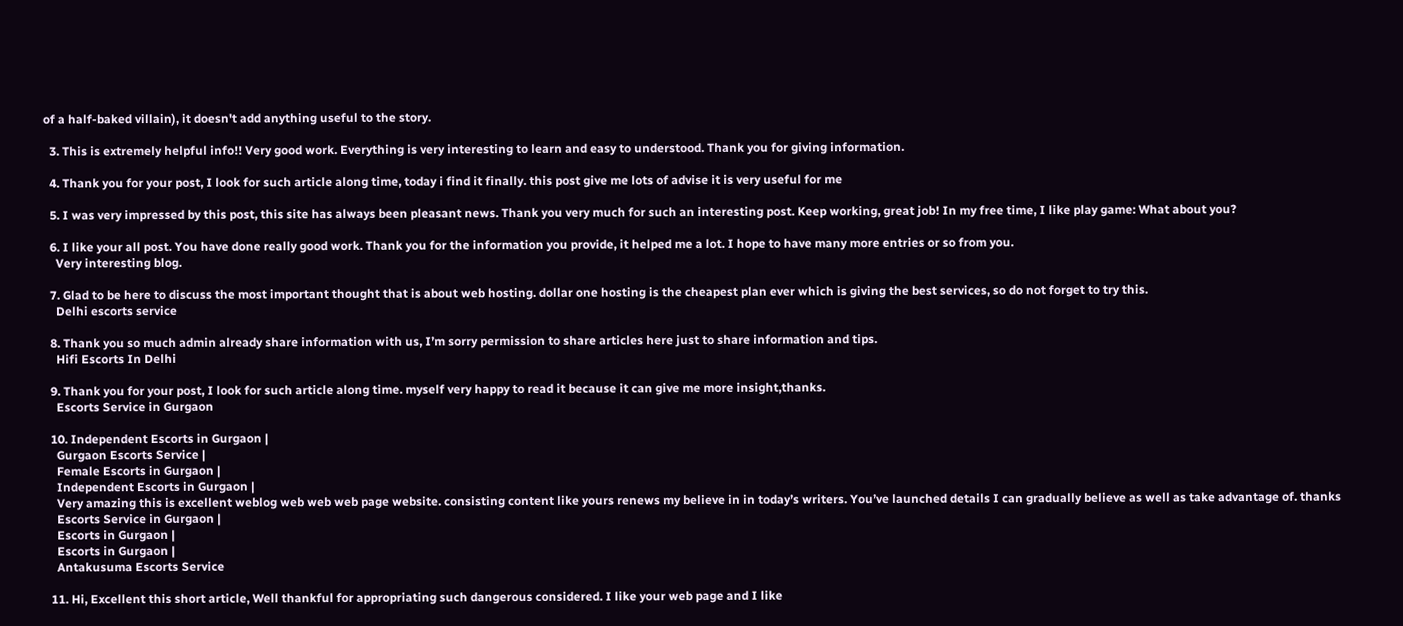of a half-baked villain), it doesn't add anything useful to the story.

  3. This is extremely helpful info!! Very good work. Everything is very interesting to learn and easy to understood. Thank you for giving information.

  4. Thank you for your post, I look for such article along time, today i find it finally. this post give me lots of advise it is very useful for me

  5. I was very impressed by this post, this site has always been pleasant news. Thank you very much for such an interesting post. Keep working, great job! In my free time, I like play game: What about you?

  6. I like your all post. You have done really good work. Thank you for the information you provide, it helped me a lot. I hope to have many more entries or so from you.
    Very interesting blog.

  7. Glad to be here to discuss the most important thought that is about web hosting. dollar one hosting is the cheapest plan ever which is giving the best services, so do not forget to try this.
    Delhi escorts service

  8. Thank you so much admin already share information with us, I’m sorry permission to share articles here just to share information and tips.
    Hifi Escorts In Delhi

  9. Thank you for your post, I look for such article along time. myself very happy to read it because it can give me more insight,thanks.
    Escorts Service in Gurgaon

  10. Independent Escorts in Gurgaon |
    Gurgaon Escorts Service |
    Female Escorts in Gurgaon |
    Independent Escorts in Gurgaon |
    Very amazing this is excellent weblog web web web page website. consisting content like yours renews my believe in in today’s writers. You’ve launched details I can gradually believe as well as take advantage of. thanks
    Escorts Service in Gurgaon |
    Escorts in Gurgaon |
    Escorts in Gurgaon |
    Antakusuma Escorts Service

  11. Hi, Excellent this short article, Well thankful for appropriating such dangerous considered. I like your web page and I like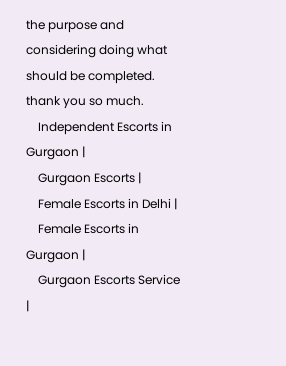the purpose and considering doing what should be completed. thank you so much.
    Independent Escorts in Gurgaon |
    Gurgaon Escorts |
    Female Escorts in Delhi |
    Female Escorts in Gurgaon |
    Gurgaon Escorts Service |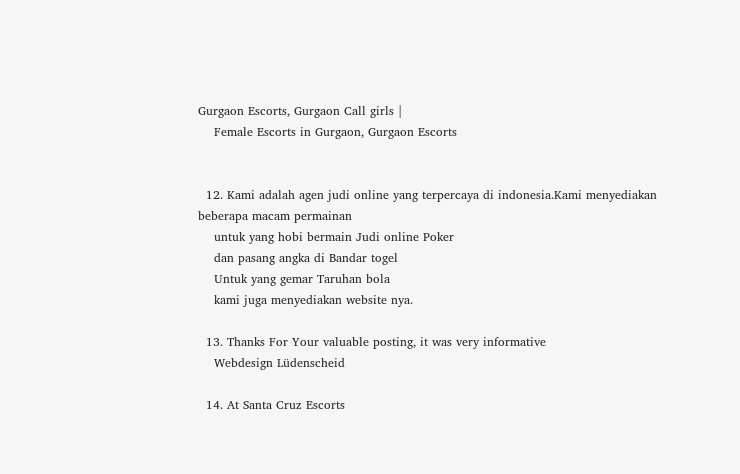Gurgaon Escorts, Gurgaon Call girls |
    Female Escorts in Gurgaon, Gurgaon Escorts


  12. Kami adalah agen judi online yang terpercaya di indonesia.Kami menyediakan beberapa macam permainan
    untuk yang hobi bermain Judi online Poker
    dan pasang angka di Bandar togel
    Untuk yang gemar Taruhan bola
    kami juga menyediakan website nya.

  13. Thanks For Your valuable posting, it was very informative
    Webdesign Lüdenscheid

  14. At Santa Cruz Escorts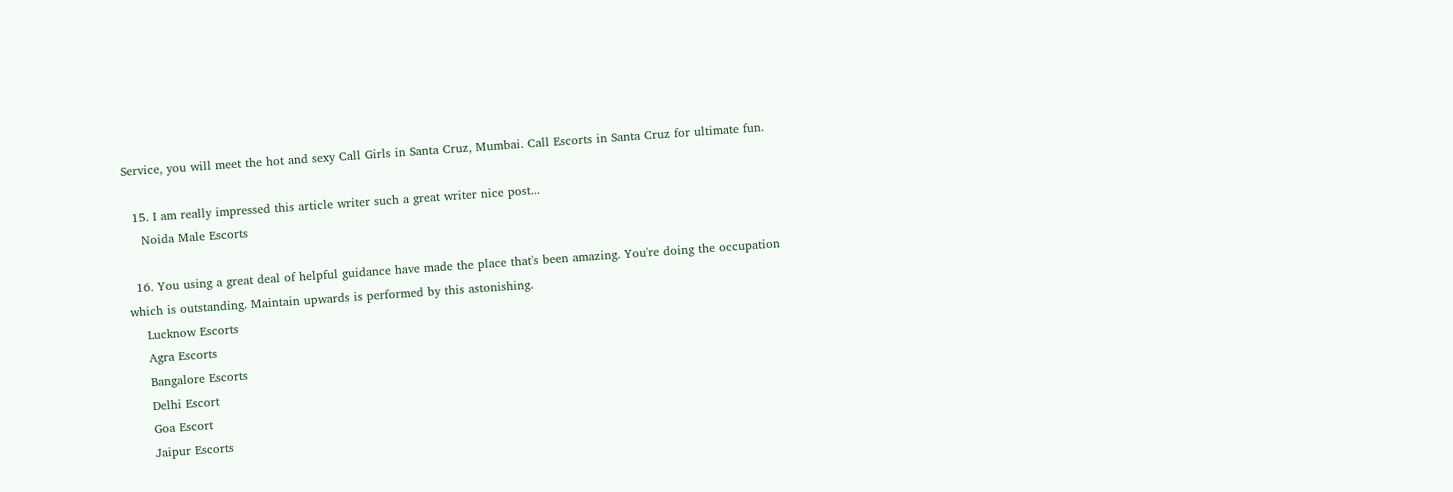Service, you will meet the hot and sexy Call Girls in Santa Cruz, Mumbai. Call Escorts in Santa Cruz for ultimate fun.

  15. I am really impressed this article writer such a great writer nice post...
    Noida Male Escorts

  16. You using a great deal of helpful guidance have made the place that's been amazing. You're doing the occupation which is outstanding. Maintain upwards is performed by this astonishing.
    Lucknow Escorts
    Agra Escorts
    Bangalore Escorts
    Delhi Escort
    Goa Escort
    Jaipur Escorts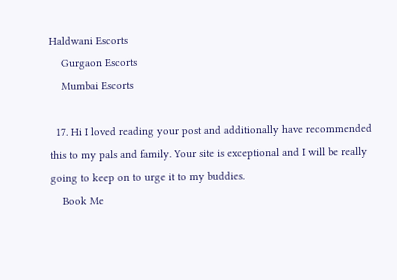Haldwani Escorts
    Gurgaon Escorts
    Mumbai Escorts

  17. Hi I loved reading your post and additionally have recommended this to my pals and family. Your site is exceptional and I will be really going to keep on to urge it to my buddies.
    Book Me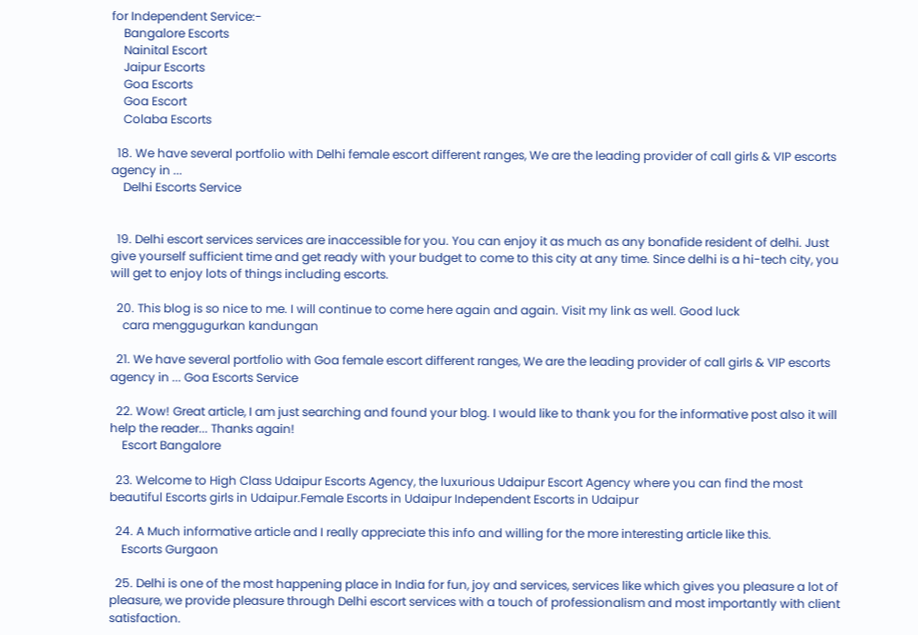for Independent Service:-
    Bangalore Escorts
    Nainital Escort
    Jaipur Escorts
    Goa Escorts
    Goa Escort
    Colaba Escorts

  18. We have several portfolio with Delhi female escort different ranges, We are the leading provider of call girls & VIP escorts agency in ...
    Delhi Escorts Service


  19. Delhi escort services services are inaccessible for you. You can enjoy it as much as any bonafide resident of delhi. Just give yourself sufficient time and get ready with your budget to come to this city at any time. Since delhi is a hi-tech city, you will get to enjoy lots of things including escorts.

  20. This blog is so nice to me. I will continue to come here again and again. Visit my link as well. Good luck
    cara menggugurkan kandungan

  21. We have several portfolio with Goa female escort different ranges, We are the leading provider of call girls & VIP escorts agency in ... Goa Escorts Service

  22. Wow! Great article, I am just searching and found your blog. I would like to thank you for the informative post also it will help the reader... Thanks again!
    Escort Bangalore

  23. Welcome to High Class Udaipur Escorts Agency, the luxurious Udaipur Escort Agency where you can find the most beautiful Escorts girls in Udaipur.Female Escorts in Udaipur Independent Escorts in Udaipur

  24. A Much informative article and I really appreciate this info and willing for the more interesting article like this.
    Escorts Gurgaon

  25. Delhi is one of the most happening place in India for fun, joy and services, services like which gives you pleasure a lot of pleasure, we provide pleasure through Delhi escort services with a touch of professionalism and most importantly with client satisfaction.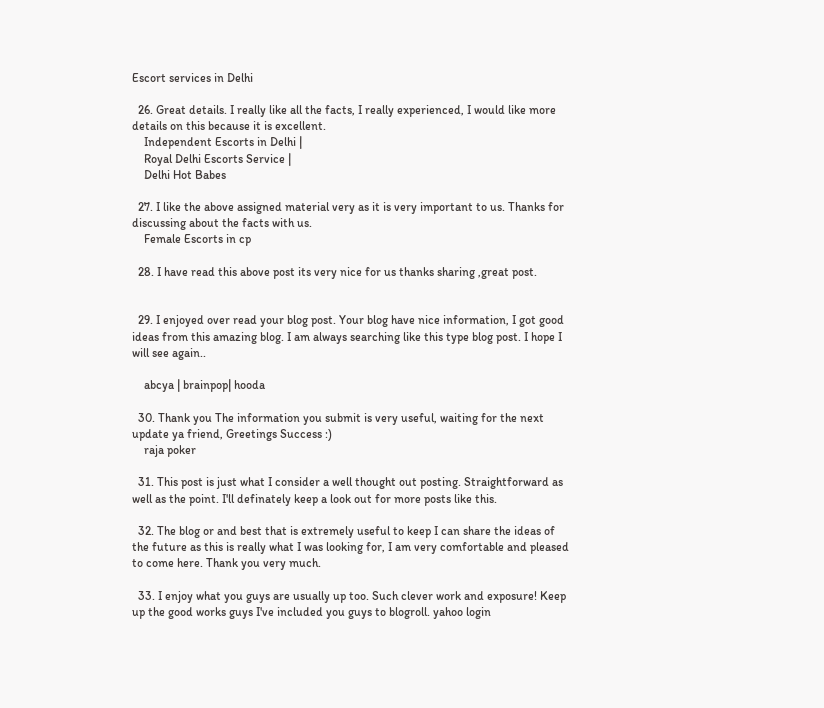Escort services in Delhi

  26. Great details. I really like all the facts, I really experienced, I would like more details on this because it is excellent.
    Independent Escorts in Delhi |
    Royal Delhi Escorts Service |
    Delhi Hot Babes

  27. I like the above assigned material very as it is very important to us. Thanks for discussing about the facts with us.
    Female Escorts in cp

  28. I have read this above post its very nice for us thanks sharing ,great post.


  29. I enjoyed over read your blog post. Your blog have nice information, I got good ideas from this amazing blog. I am always searching like this type blog post. I hope I will see again..

    abcya | brainpop| hooda

  30. Thank you The information you submit is very useful, waiting for the next update ya friend, Greetings Success :)
    raja poker

  31. This post is just what I consider a well thought out posting. Straightforward as well as the point. I'll definately keep a look out for more posts like this.

  32. The blog or and best that is extremely useful to keep I can share the ideas of the future as this is really what I was looking for, I am very comfortable and pleased to come here. Thank you very much.

  33. I enjoy what you guys are usually up too. Such clever work and exposure! Keep up the good works guys I've included you guys to blogroll. yahoo login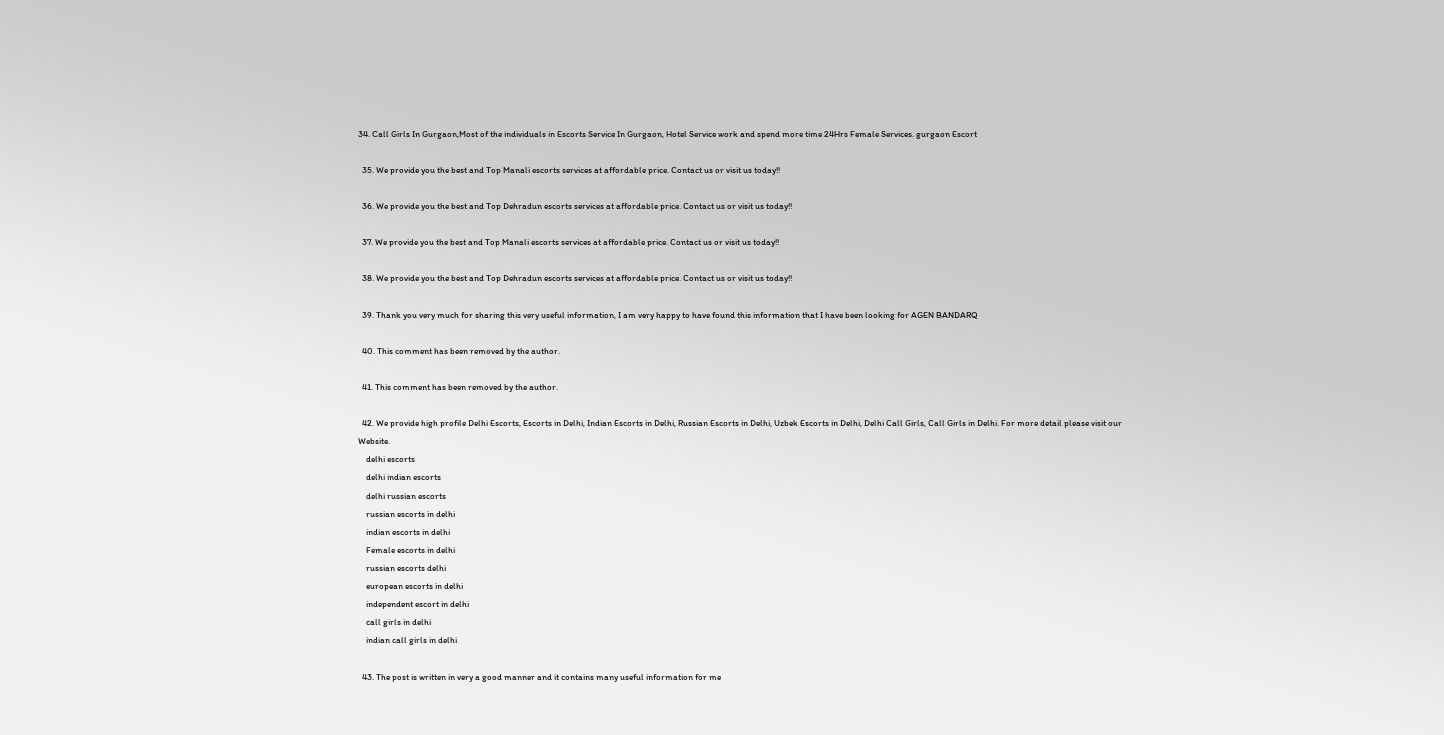34. Call Girls In Gurgaon,Most of the individuals in Escorts Service In Gurgaon, Hotel Service work and spend more time 24Hrs Female Services. gurgaon Escort

  35. We provide you the best and Top Manali escorts services at affordable price. Contact us or visit us today!!

  36. We provide you the best and Top Dehradun escorts services at affordable price. Contact us or visit us today!!

  37. We provide you the best and Top Manali escorts services at affordable price. Contact us or visit us today!!

  38. We provide you the best and Top Dehradun escorts services at affordable price. Contact us or visit us today!!

  39. Thank you very much for sharing this very useful information, I am very happy to have found this information that I have been looking for AGEN BANDARQ

  40. This comment has been removed by the author.

  41. This comment has been removed by the author.

  42. We provide high profile Delhi Escorts, Escorts in Delhi, Indian Escorts in Delhi, Russian Escorts in Delhi, Uzbek Escorts in Delhi, Delhi Call Girls, Call Girls in Delhi. For more detail please visit our Website.
    delhi escorts
    delhi indian escorts
    delhi russian escorts
    russian escorts in delhi
    indian escorts in delhi
    Female escorts in delhi
    russian escorts delhi
    european escorts in delhi
    independent escort in delhi
    call girls in delhi
    indian call girls in delhi

  43. The post is written in very a good manner and it contains many useful information for me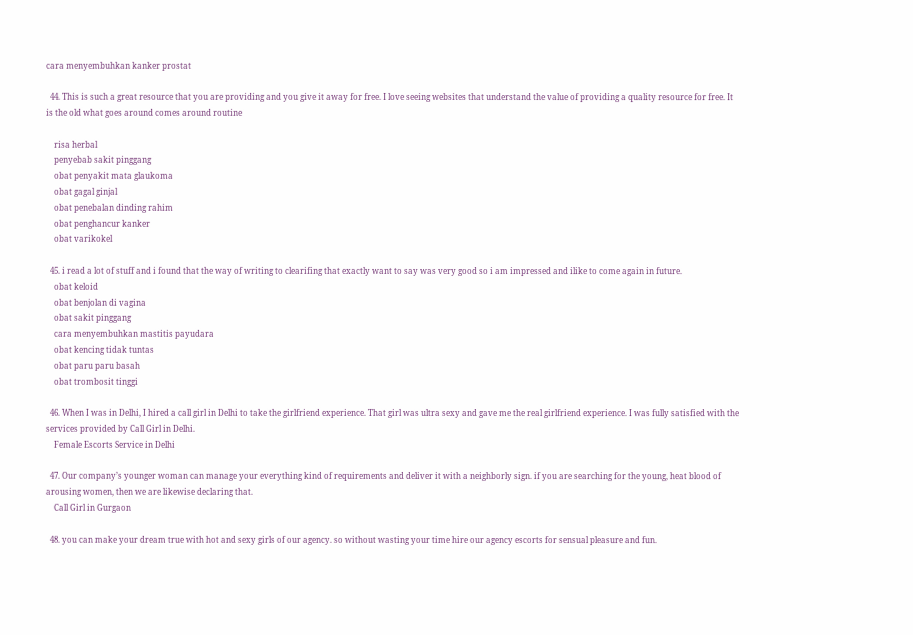cara menyembuhkan kanker prostat

  44. This is such a great resource that you are providing and you give it away for free. I love seeing websites that understand the value of providing a quality resource for free. It is the old what goes around comes around routine

    risa herbal
    penyebab sakit pinggang
    obat penyakit mata glaukoma
    obat gagal ginjal
    obat penebalan dinding rahim
    obat penghancur kanker
    obat varikokel

  45. i read a lot of stuff and i found that the way of writing to clearifing that exactly want to say was very good so i am impressed and ilike to come again in future.
    obat keloid
    obat benjolan di vagina
    obat sakit pinggang
    cara menyembuhkan mastitis payudara
    obat kencing tidak tuntas
    obat paru paru basah
    obat trombosit tinggi

  46. When I was in Delhi, I hired a call girl in Delhi to take the girlfriend experience. That girl was ultra sexy and gave me the real girlfriend experience. I was fully satisfied with the services provided by Call Girl in Delhi.
    Female Escorts Service in Delhi

  47. Our company’s younger woman can manage your everything kind of requirements and deliver it with a neighborly sign. if you are searching for the young, heat blood of arousing women, then we are likewise declaring that.
    Call Girl in Gurgaon

  48. you can make your dream true with hot and sexy girls of our agency. so without wasting your time hire our agency escorts for sensual pleasure and fun.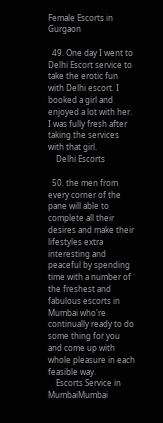Female Escorts in Gurgaon

  49. One day I went to Delhi Escort service to take the erotic fun with Delhi escort. I booked a girl and enjoyed a lot with her. I was fully fresh after taking the services with that girl.
    Delhi Escorts

  50. the men from every corner of the pane will able to complete all their desires and make their lifestyles extra interesting and peaceful by spending time with a number of the freshest and fabulous escorts in Mumbai who're continually ready to do some thing for you and come up with whole pleasure in each feasible way.
    Escorts Service in MumbaiMumbai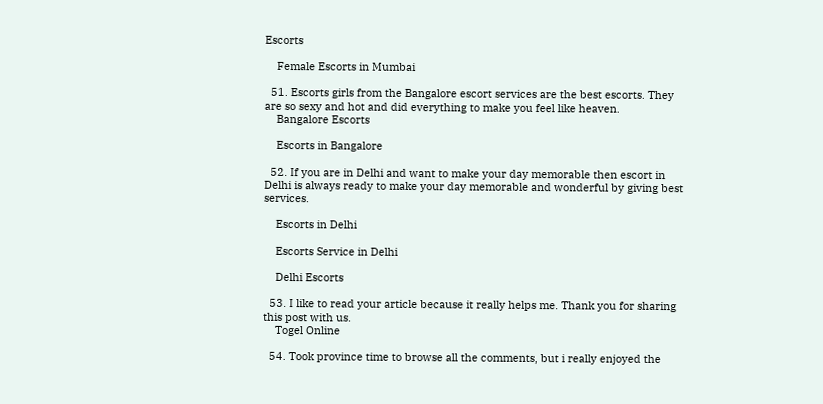Escorts

    Female Escorts in Mumbai

  51. Escorts girls from the Bangalore escort services are the best escorts. They are so sexy and hot and did everything to make you feel like heaven.
    Bangalore Escorts

    Escorts in Bangalore

  52. If you are in Delhi and want to make your day memorable then escort in Delhi is always ready to make your day memorable and wonderful by giving best services.

    Escorts in Delhi

    Escorts Service in Delhi

    Delhi Escorts

  53. I like to read your article because it really helps me. Thank you for sharing this post with us.
    Togel Online

  54. Took province time to browse all the comments, but i really enjoyed the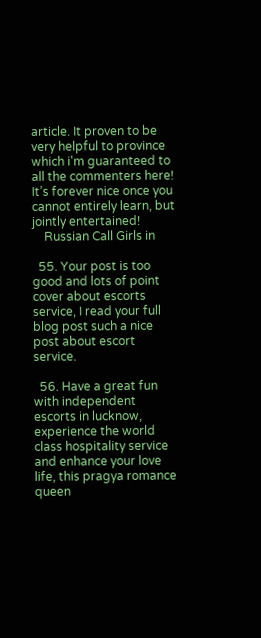article. It proven to be very helpful to province which i'm guaranteed to all the commenters here! It’s forever nice once you cannot entirely learn, but jointly entertained!
    Russian Call Girls in

  55. Your post is too good and lots of point cover about escorts service, I read your full blog post such a nice post about escort service.

  56. Have a great fun with independent escorts in lucknow, experience the world class hospitality service and enhance your love life, this pragya romance queen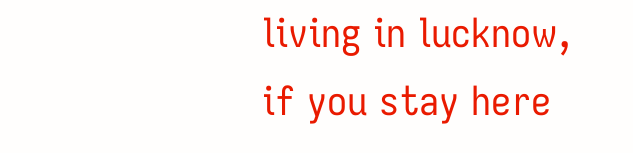living in lucknow, if you stay here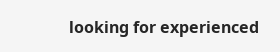looking for experienced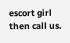escort girl then call us.